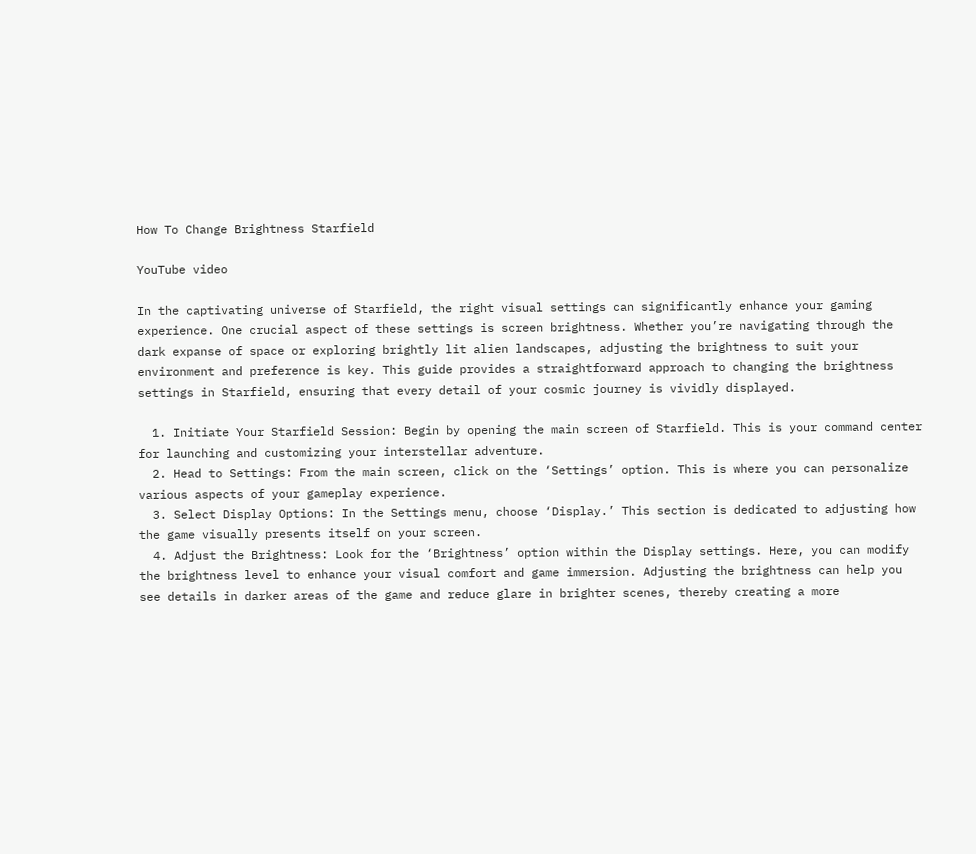How To Change Brightness Starfield

YouTube video

In the captivating universe of Starfield, the right visual settings can significantly enhance your gaming experience. One crucial aspect of these settings is screen brightness. Whether you’re navigating through the dark expanse of space or exploring brightly lit alien landscapes, adjusting the brightness to suit your environment and preference is key. This guide provides a straightforward approach to changing the brightness settings in Starfield, ensuring that every detail of your cosmic journey is vividly displayed.

  1. Initiate Your Starfield Session: Begin by opening the main screen of Starfield. This is your command center for launching and customizing your interstellar adventure.
  2. Head to Settings: From the main screen, click on the ‘Settings’ option. This is where you can personalize various aspects of your gameplay experience.
  3. Select Display Options: In the Settings menu, choose ‘Display.’ This section is dedicated to adjusting how the game visually presents itself on your screen.
  4. Adjust the Brightness: Look for the ‘Brightness’ option within the Display settings. Here, you can modify the brightness level to enhance your visual comfort and game immersion. Adjusting the brightness can help you see details in darker areas of the game and reduce glare in brighter scenes, thereby creating a more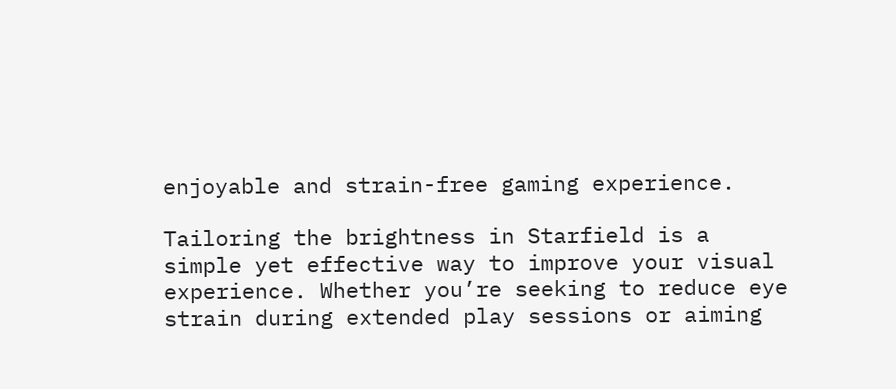enjoyable and strain-free gaming experience.

Tailoring the brightness in Starfield is a simple yet effective way to improve your visual experience. Whether you’re seeking to reduce eye strain during extended play sessions or aiming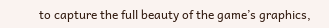to capture the full beauty of the game’s graphics,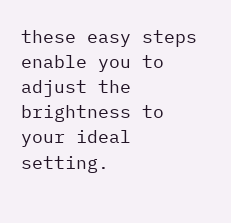these easy steps enable you to adjust the brightness to your ideal setting.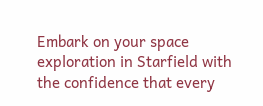Embark on your space exploration in Starfield with the confidence that every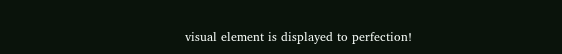visual element is displayed to perfection!